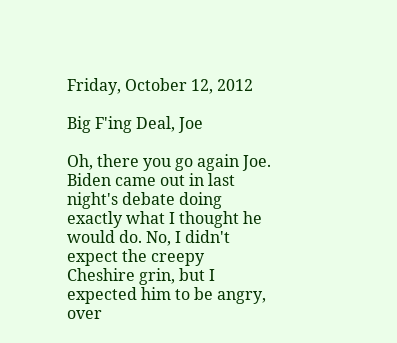Friday, October 12, 2012

Big F'ing Deal, Joe

Oh, there you go again Joe. Biden came out in last night's debate doing exactly what I thought he would do. No, I didn't expect the creepy Cheshire grin, but I expected him to be angry, over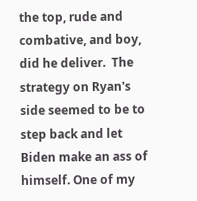the top, rude and combative, and boy, did he deliver.  The strategy on Ryan's side seemed to be to step back and let Biden make an ass of himself. One of my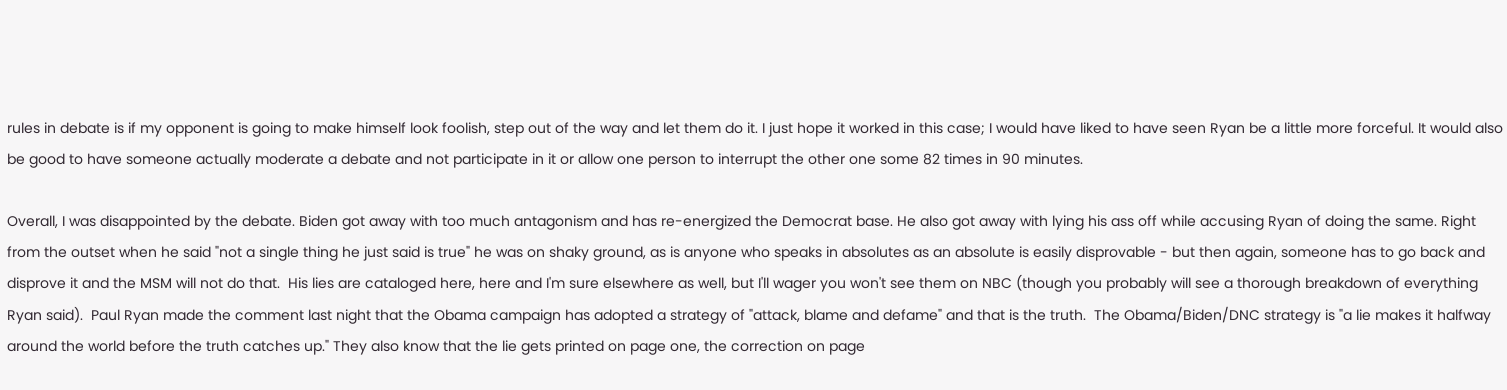rules in debate is if my opponent is going to make himself look foolish, step out of the way and let them do it. I just hope it worked in this case; I would have liked to have seen Ryan be a little more forceful. It would also be good to have someone actually moderate a debate and not participate in it or allow one person to interrupt the other one some 82 times in 90 minutes.

Overall, I was disappointed by the debate. Biden got away with too much antagonism and has re-energized the Democrat base. He also got away with lying his ass off while accusing Ryan of doing the same. Right from the outset when he said "not a single thing he just said is true" he was on shaky ground, as is anyone who speaks in absolutes as an absolute is easily disprovable - but then again, someone has to go back and disprove it and the MSM will not do that.  His lies are cataloged here, here and I'm sure elsewhere as well, but I'll wager you won't see them on NBC (though you probably will see a thorough breakdown of everything Ryan said).  Paul Ryan made the comment last night that the Obama campaign has adopted a strategy of "attack, blame and defame" and that is the truth.  The Obama/Biden/DNC strategy is "a lie makes it halfway around the world before the truth catches up." They also know that the lie gets printed on page one, the correction on page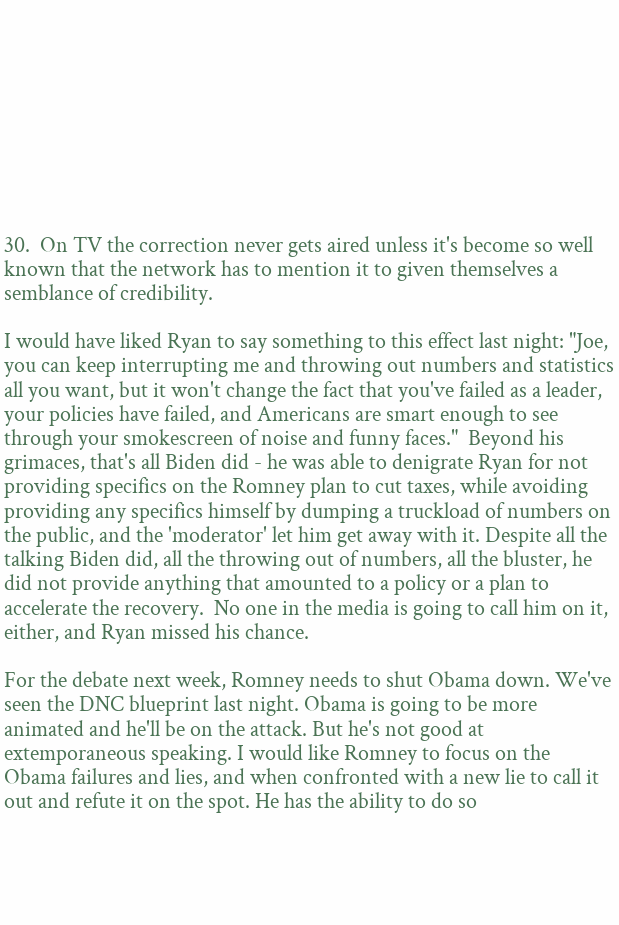30.  On TV the correction never gets aired unless it's become so well known that the network has to mention it to given themselves a semblance of credibility.

I would have liked Ryan to say something to this effect last night: "Joe, you can keep interrupting me and throwing out numbers and statistics all you want, but it won't change the fact that you've failed as a leader, your policies have failed, and Americans are smart enough to see through your smokescreen of noise and funny faces."  Beyond his grimaces, that's all Biden did - he was able to denigrate Ryan for not providing specifics on the Romney plan to cut taxes, while avoiding providing any specifics himself by dumping a truckload of numbers on the public, and the 'moderator' let him get away with it. Despite all the talking Biden did, all the throwing out of numbers, all the bluster, he did not provide anything that amounted to a policy or a plan to accelerate the recovery.  No one in the media is going to call him on it, either, and Ryan missed his chance.

For the debate next week, Romney needs to shut Obama down. We've seen the DNC blueprint last night. Obama is going to be more animated and he'll be on the attack. But he's not good at extemporaneous speaking. I would like Romney to focus on the Obama failures and lies, and when confronted with a new lie to call it out and refute it on the spot. He has the ability to do so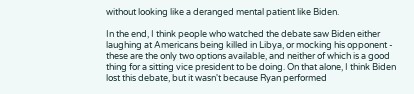without looking like a deranged mental patient like Biden.

In the end, I think people who watched the debate saw Biden either laughing at Americans being killed in Libya, or mocking his opponent - these are the only two options available, and neither of which is a good thing for a sitting vice president to be doing. On that alone, I think Biden lost this debate, but it wasn't because Ryan performed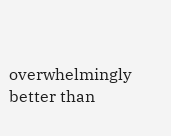overwhelmingly better than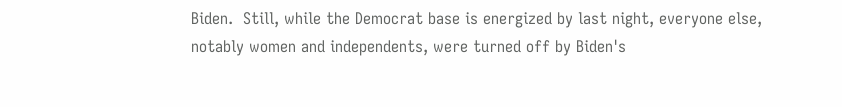Biden.  Still, while the Democrat base is energized by last night, everyone else, notably women and independents, were turned off by Biden's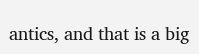antics, and that is a big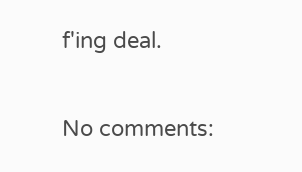f'ing deal.

No comments: